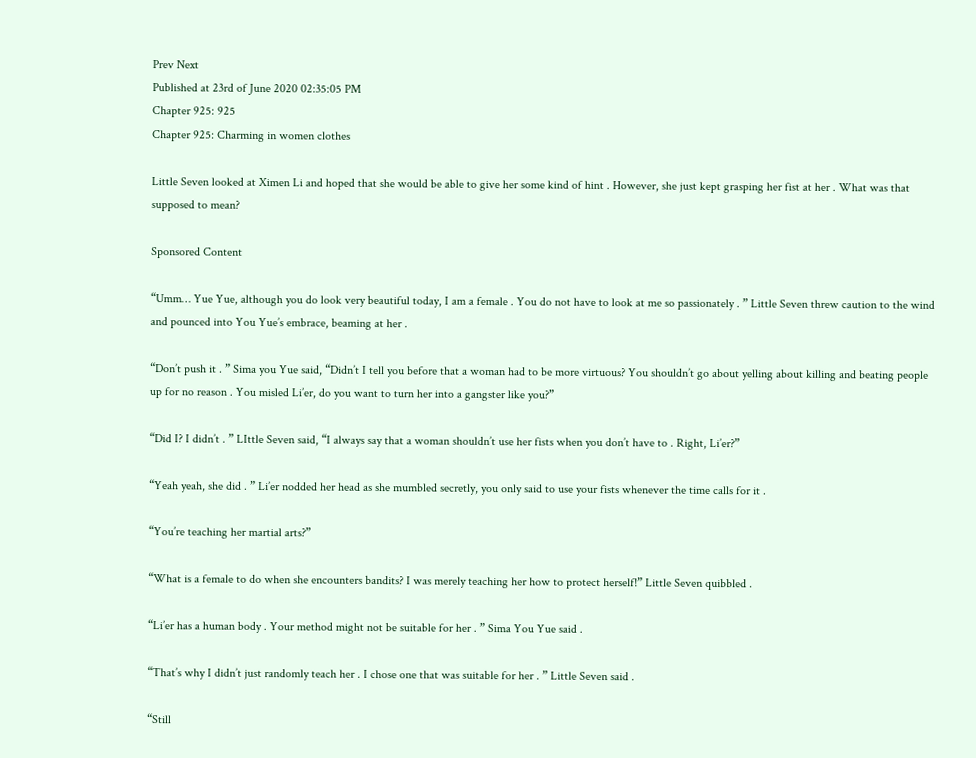Prev Next
Published at 23rd of June 2020 02:35:05 PM
Chapter 925: 925
Chapter 925: Charming in women clothes

Little Seven looked at Ximen Li and hoped that she would be able to give her some kind of hint . However, she just kept grasping her fist at her . What was that supposed to mean?

Sponsored Content

“Umm… Yue Yue, although you do look very beautiful today, I am a female . You do not have to look at me so passionately . ” Little Seven threw caution to the wind and pounced into You Yue’s embrace, beaming at her .

“Don’t push it . ” Sima you Yue said, “Didn’t I tell you before that a woman had to be more virtuous? You shouldn’t go about yelling about killing and beating people up for no reason . You misled Li’er, do you want to turn her into a gangster like you?”

“Did I? I didn’t . ” LIttle Seven said, “I always say that a woman shouldn’t use her fists when you don’t have to . Right, Li’er?”

“Yeah yeah, she did . ” Li’er nodded her head as she mumbled secretly, you only said to use your fists whenever the time calls for it .

“You’re teaching her martial arts?”

“What is a female to do when she encounters bandits? I was merely teaching her how to protect herself!” Little Seven quibbled .

“Li’er has a human body . Your method might not be suitable for her . ” Sima You Yue said .

“That’s why I didn’t just randomly teach her . I chose one that was suitable for her . ” Little Seven said .

“Still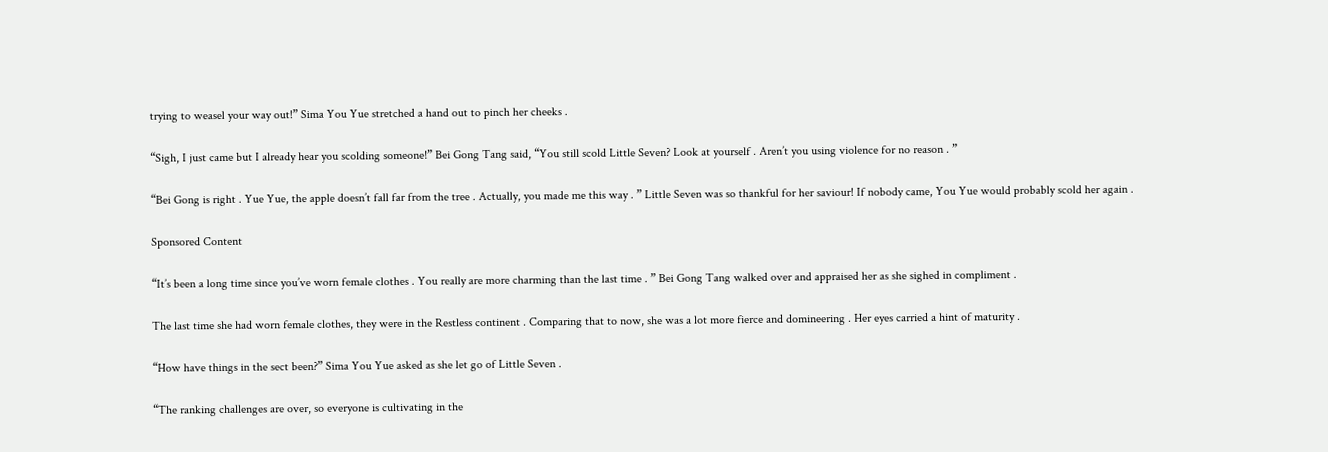trying to weasel your way out!” Sima You Yue stretched a hand out to pinch her cheeks .

“Sigh, I just came but I already hear you scolding someone!” Bei Gong Tang said, “You still scold Little Seven? Look at yourself . Aren’t you using violence for no reason . ”

“Bei Gong is right . Yue Yue, the apple doesn’t fall far from the tree . Actually, you made me this way . ” Little Seven was so thankful for her saviour! If nobody came, You Yue would probably scold her again .

Sponsored Content

“It’s been a long time since you’ve worn female clothes . You really are more charming than the last time . ” Bei Gong Tang walked over and appraised her as she sighed in compliment .

The last time she had worn female clothes, they were in the Restless continent . Comparing that to now, she was a lot more fierce and domineering . Her eyes carried a hint of maturity .

“How have things in the sect been?” Sima You Yue asked as she let go of Little Seven .

“The ranking challenges are over, so everyone is cultivating in the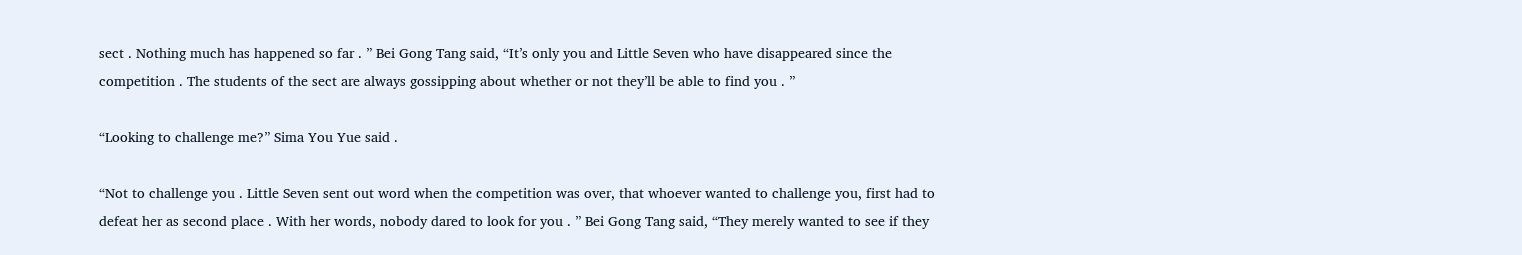sect . Nothing much has happened so far . ” Bei Gong Tang said, “It’s only you and Little Seven who have disappeared since the competition . The students of the sect are always gossipping about whether or not they’ll be able to find you . ”

“Looking to challenge me?” Sima You Yue said .

“Not to challenge you . Little Seven sent out word when the competition was over, that whoever wanted to challenge you, first had to defeat her as second place . With her words, nobody dared to look for you . ” Bei Gong Tang said, “They merely wanted to see if they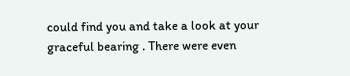could find you and take a look at your graceful bearing . There were even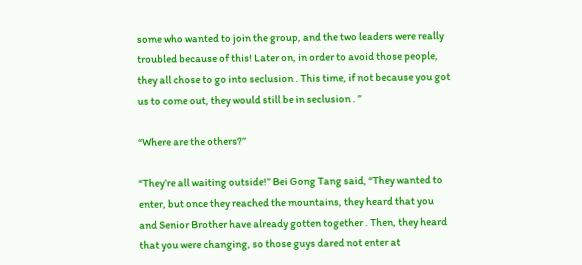some who wanted to join the group, and the two leaders were really troubled because of this! Later on, in order to avoid those people, they all chose to go into seclusion . This time, if not because you got us to come out, they would still be in seclusion . ”

“Where are the others?”

“They’re all waiting outside!” Bei Gong Tang said, “They wanted to enter, but once they reached the mountains, they heard that you and Senior Brother have already gotten together . Then, they heard that you were changing, so those guys dared not enter at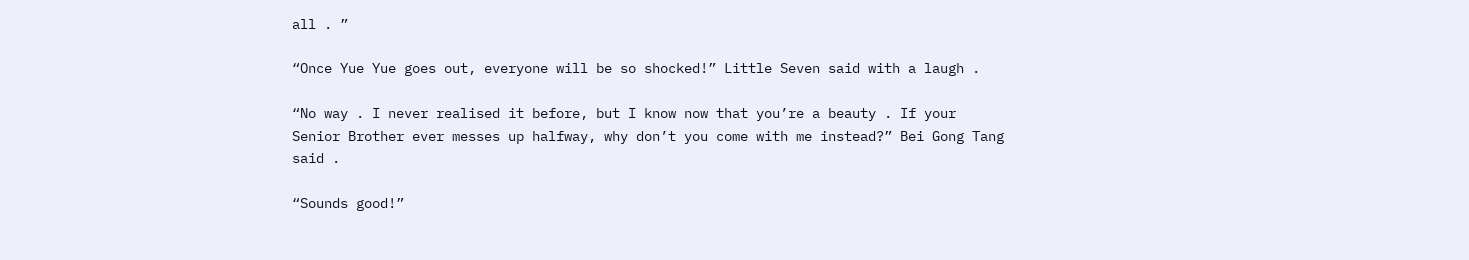all . ”

“Once Yue Yue goes out, everyone will be so shocked!” Little Seven said with a laugh .

“No way . I never realised it before, but I know now that you’re a beauty . If your Senior Brother ever messes up halfway, why don’t you come with me instead?” Bei Gong Tang said .

“Sounds good!”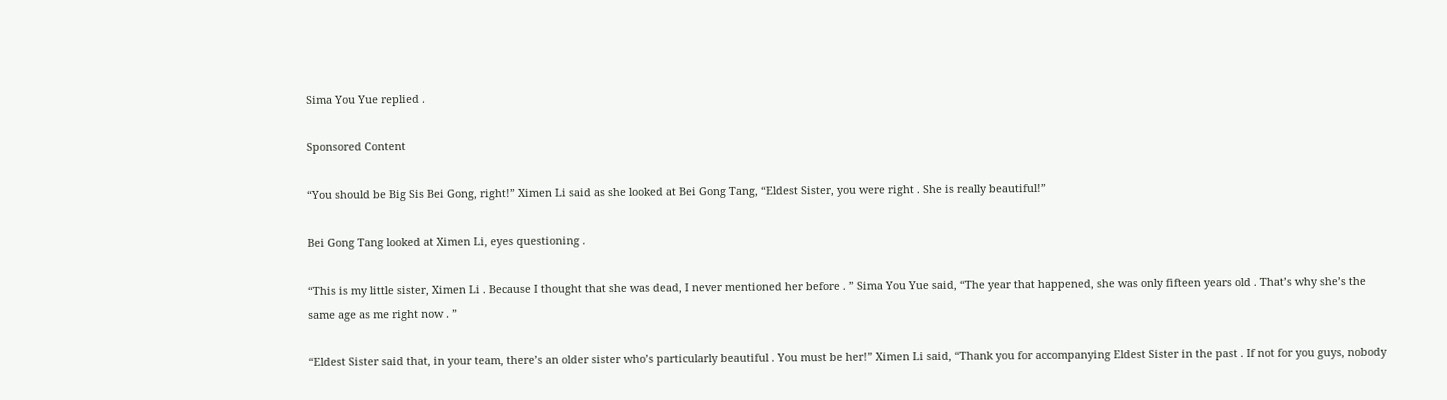Sima You Yue replied .

Sponsored Content

“You should be Big Sis Bei Gong, right!” Ximen Li said as she looked at Bei Gong Tang, “Eldest Sister, you were right . She is really beautiful!”

Bei Gong Tang looked at Ximen Li, eyes questioning .

“This is my little sister, Ximen Li . Because I thought that she was dead, I never mentioned her before . ” Sima You Yue said, “The year that happened, she was only fifteen years old . That’s why she’s the same age as me right now . ”

“Eldest Sister said that, in your team, there’s an older sister who’s particularly beautiful . You must be her!” Ximen Li said, “Thank you for accompanying Eldest Sister in the past . If not for you guys, nobody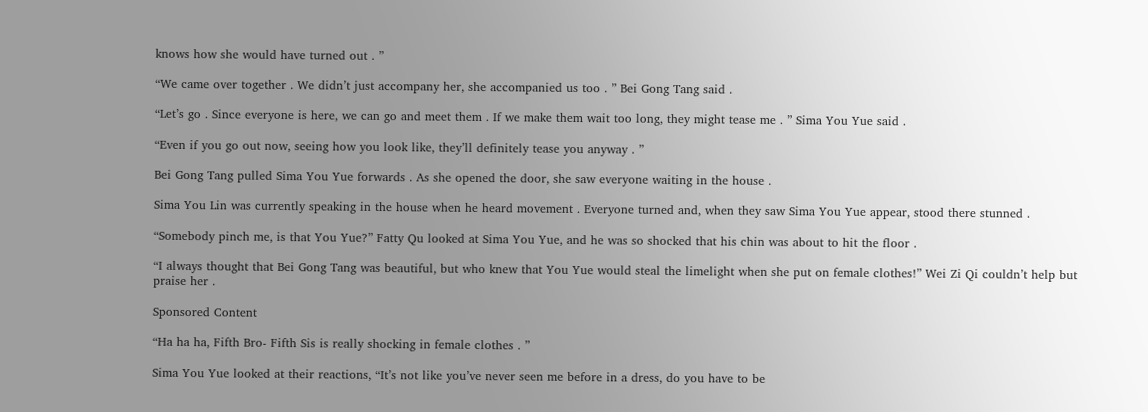knows how she would have turned out . ”

“We came over together . We didn’t just accompany her, she accompanied us too . ” Bei Gong Tang said .

“Let’s go . Since everyone is here, we can go and meet them . If we make them wait too long, they might tease me . ” Sima You Yue said .

“Even if you go out now, seeing how you look like, they’ll definitely tease you anyway . ”

Bei Gong Tang pulled Sima You Yue forwards . As she opened the door, she saw everyone waiting in the house .

Sima You Lin was currently speaking in the house when he heard movement . Everyone turned and, when they saw Sima You Yue appear, stood there stunned .

“Somebody pinch me, is that You Yue?” Fatty Qu looked at Sima You Yue, and he was so shocked that his chin was about to hit the floor .

“I always thought that Bei Gong Tang was beautiful, but who knew that You Yue would steal the limelight when she put on female clothes!” Wei Zi Qi couldn’t help but praise her .

Sponsored Content

“Ha ha ha, Fifth Bro- Fifth Sis is really shocking in female clothes . ”

Sima You Yue looked at their reactions, “It’s not like you’ve never seen me before in a dress, do you have to be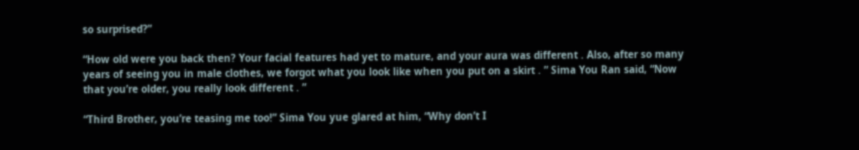so surprised?”

“How old were you back then? Your facial features had yet to mature, and your aura was different . Also, after so many years of seeing you in male clothes, we forgot what you look like when you put on a skirt . ” Sima You Ran said, “Now that you’re older, you really look different . ”

“Third Brother, you’re teasing me too!” Sima You yue glared at him, “Why don’t I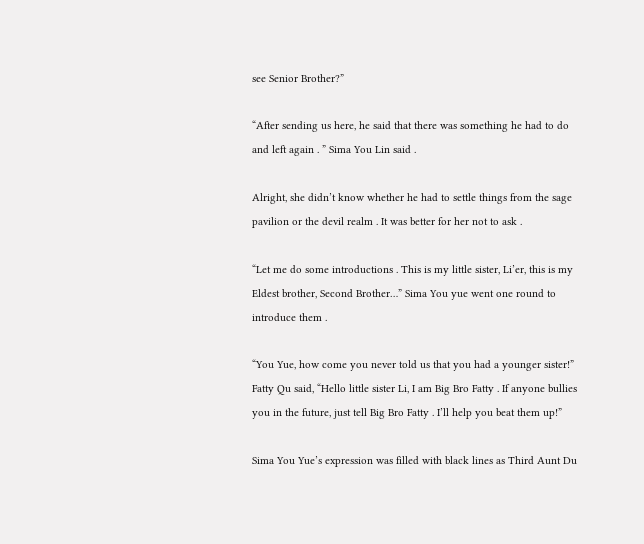see Senior Brother?”

“After sending us here, he said that there was something he had to do and left again . ” Sima You Lin said .

Alright, she didn’t know whether he had to settle things from the sage pavilion or the devil realm . It was better for her not to ask .

“Let me do some introductions . This is my little sister, Li’er, this is my Eldest brother, Second Brother…” Sima You yue went one round to introduce them .

“You Yue, how come you never told us that you had a younger sister!” Fatty Qu said, “Hello little sister Li, I am Big Bro Fatty . If anyone bullies you in the future, just tell Big Bro Fatty . I’ll help you beat them up!”

Sima You Yue’s expression was filled with black lines as Third Aunt Du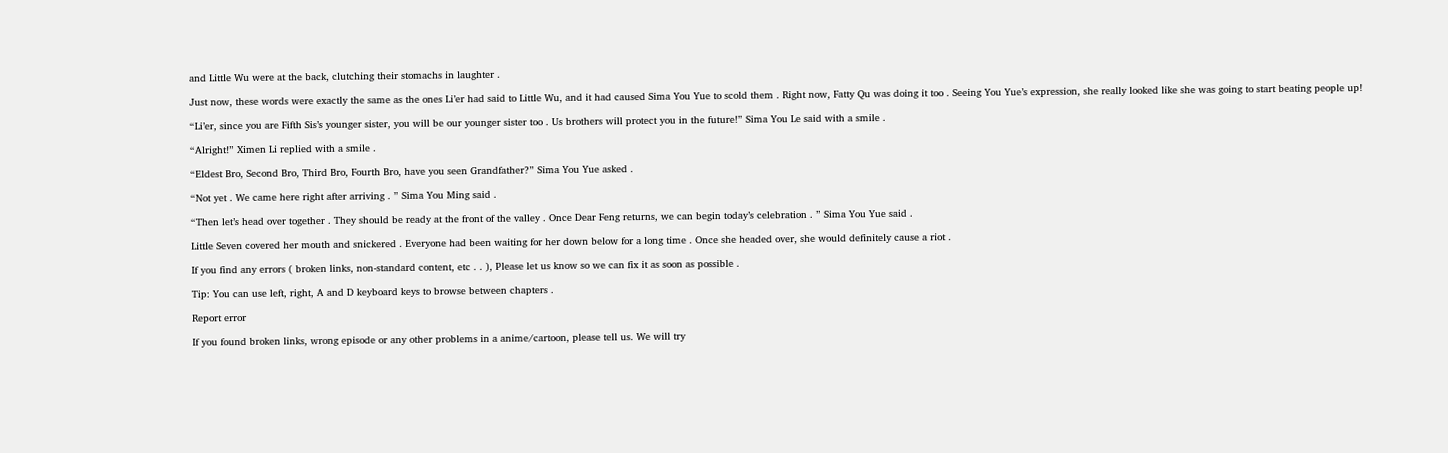and Little Wu were at the back, clutching their stomachs in laughter .

Just now, these words were exactly the same as the ones Li’er had said to Little Wu, and it had caused Sima You Yue to scold them . Right now, Fatty Qu was doing it too . Seeing You Yue’s expression, she really looked like she was going to start beating people up!

“Li’er, since you are Fifth Sis’s younger sister, you will be our younger sister too . Us brothers will protect you in the future!” Sima You Le said with a smile .

“Alright!” Ximen Li replied with a smile .

“Eldest Bro, Second Bro, Third Bro, Fourth Bro, have you seen Grandfather?” Sima You Yue asked .

“Not yet . We came here right after arriving . ” Sima You Ming said .

“Then let’s head over together . They should be ready at the front of the valley . Once Dear Feng returns, we can begin today’s celebration . ” Sima You Yue said .

Little Seven covered her mouth and snickered . Everyone had been waiting for her down below for a long time . Once she headed over, she would definitely cause a riot .

If you find any errors ( broken links, non-standard content, etc . . ), Please let us know so we can fix it as soon as possible .

Tip: You can use left, right, A and D keyboard keys to browse between chapters .

Report error

If you found broken links, wrong episode or any other problems in a anime/cartoon, please tell us. We will try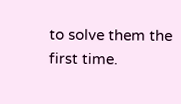to solve them the first time.